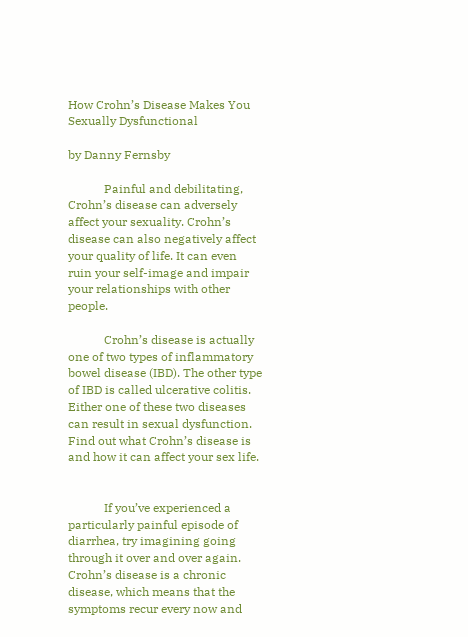How Crohn’s Disease Makes You Sexually Dysfunctional

by Danny Fernsby

            Painful and debilitating, Crohn’s disease can adversely affect your sexuality. Crohn’s disease can also negatively affect your quality of life. It can even ruin your self-image and impair your relationships with other people.

            Crohn’s disease is actually one of two types of inflammatory bowel disease (IBD). The other type of IBD is called ulcerative colitis. Either one of these two diseases can result in sexual dysfunction. Find out what Crohn’s disease is and how it can affect your sex life.


            If you’ve experienced a particularly painful episode of diarrhea, try imagining going through it over and over again. Crohn’s disease is a chronic disease, which means that the symptoms recur every now and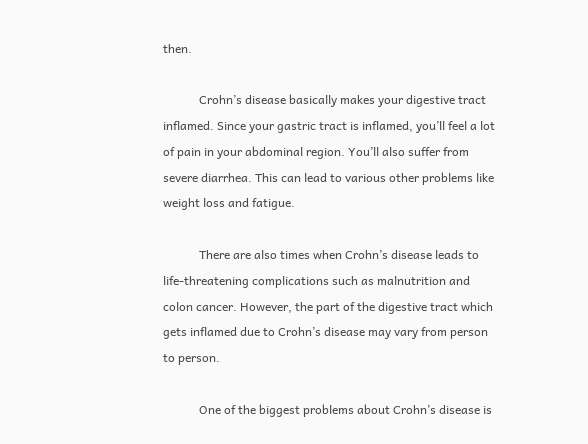then.

            Crohn’s disease basically makes your digestive tract inflamed. Since your gastric tract is inflamed, you’ll feel a lot of pain in your abdominal region. You’ll also suffer from severe diarrhea. This can lead to various other problems like weight loss and fatigue.

            There are also times when Crohn’s disease leads to life-threatening complications such as malnutrition and colon cancer. However, the part of the digestive tract which gets inflamed due to Crohn’s disease may vary from person to person.

            One of the biggest problems about Crohn’s disease is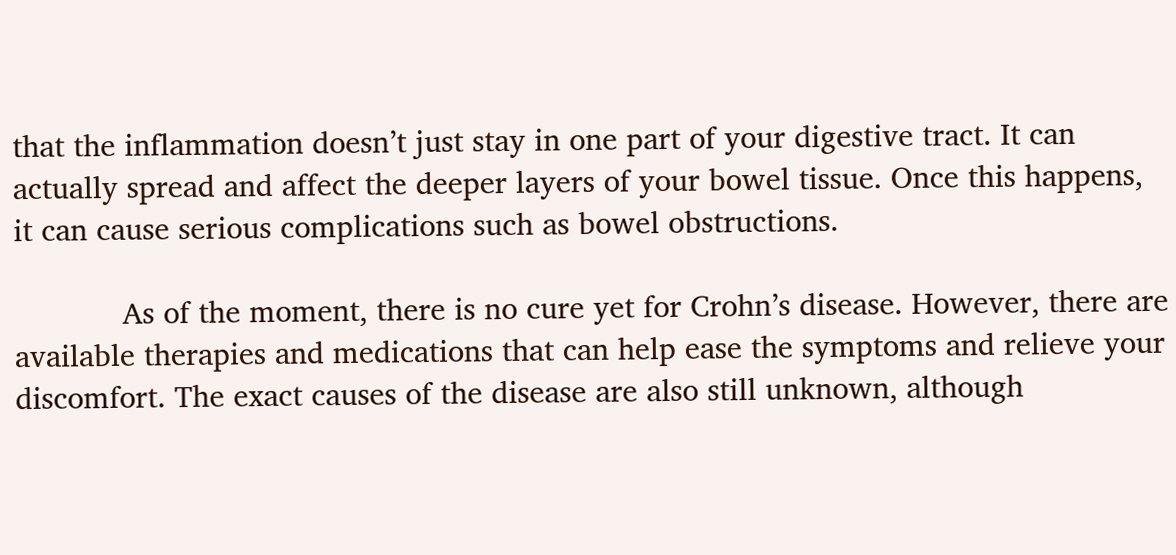that the inflammation doesn’t just stay in one part of your digestive tract. It can actually spread and affect the deeper layers of your bowel tissue. Once this happens, it can cause serious complications such as bowel obstructions.

            As of the moment, there is no cure yet for Crohn’s disease. However, there are available therapies and medications that can help ease the symptoms and relieve your discomfort. The exact causes of the disease are also still unknown, although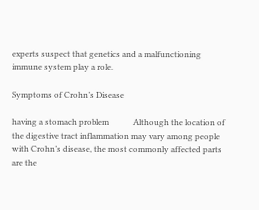experts suspect that genetics and a malfunctioning immune system play a role.

Symptoms of Crohn’s Disease

having a stomach problem            Although the location of the digestive tract inflammation may vary among people with Crohn’s disease, the most commonly affected parts are the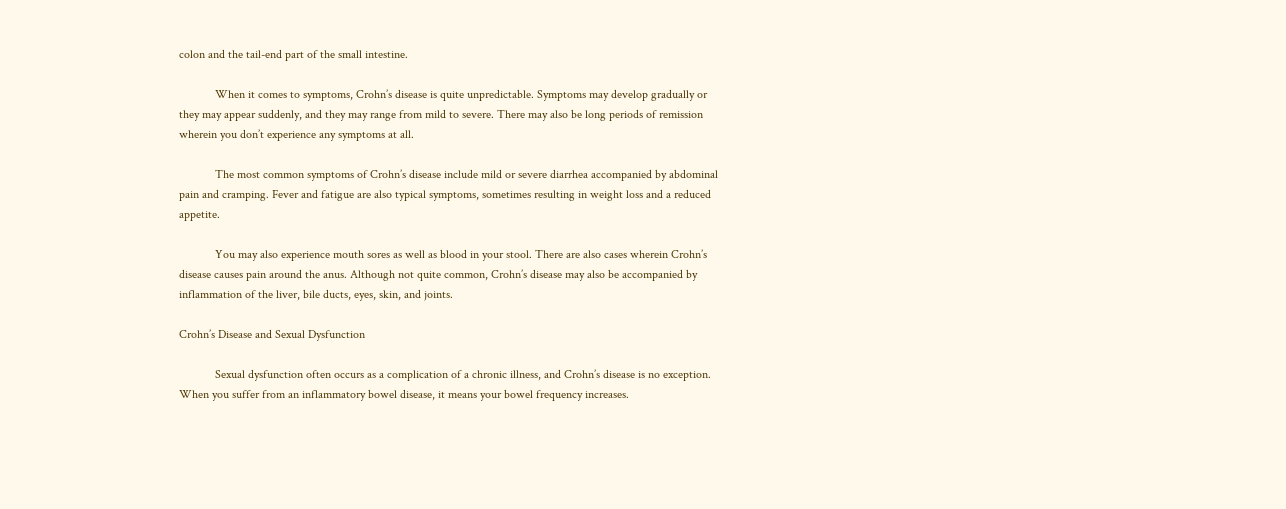colon and the tail-end part of the small intestine.

            When it comes to symptoms, Crohn’s disease is quite unpredictable. Symptoms may develop gradually or they may appear suddenly, and they may range from mild to severe. There may also be long periods of remission wherein you don’t experience any symptoms at all.

            The most common symptoms of Crohn’s disease include mild or severe diarrhea accompanied by abdominal pain and cramping. Fever and fatigue are also typical symptoms, sometimes resulting in weight loss and a reduced appetite.

            You may also experience mouth sores as well as blood in your stool. There are also cases wherein Crohn’s disease causes pain around the anus. Although not quite common, Crohn’s disease may also be accompanied by inflammation of the liver, bile ducts, eyes, skin, and joints.

Crohn’s Disease and Sexual Dysfunction

            Sexual dysfunction often occurs as a complication of a chronic illness, and Crohn’s disease is no exception. When you suffer from an inflammatory bowel disease, it means your bowel frequency increases.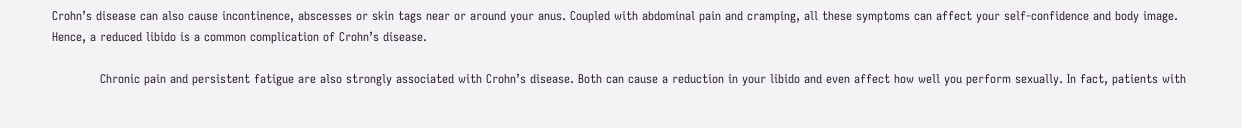Crohn’s disease can also cause incontinence, abscesses or skin tags near or around your anus. Coupled with abdominal pain and cramping, all these symptoms can affect your self-confidence and body image. Hence, a reduced libido is a common complication of Crohn’s disease.

            Chronic pain and persistent fatigue are also strongly associated with Crohn’s disease. Both can cause a reduction in your libido and even affect how well you perform sexually. In fact, patients with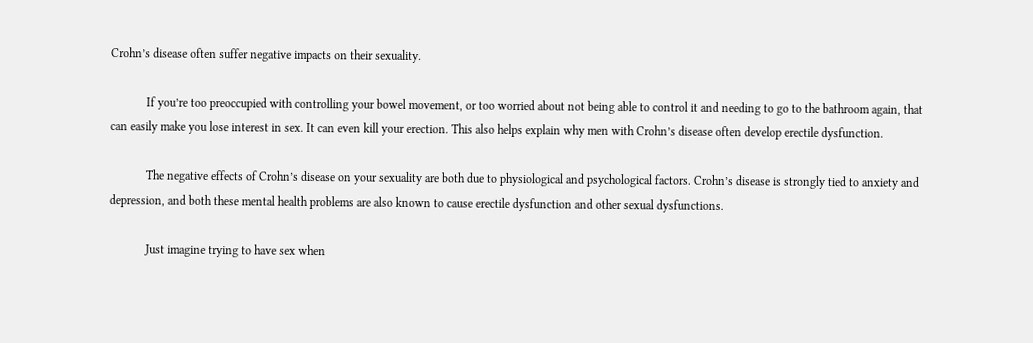Crohn’s disease often suffer negative impacts on their sexuality.

            If you’re too preoccupied with controlling your bowel movement, or too worried about not being able to control it and needing to go to the bathroom again, that can easily make you lose interest in sex. It can even kill your erection. This also helps explain why men with Crohn’s disease often develop erectile dysfunction.

            The negative effects of Crohn’s disease on your sexuality are both due to physiological and psychological factors. Crohn’s disease is strongly tied to anxiety and depression, and both these mental health problems are also known to cause erectile dysfunction and other sexual dysfunctions.

            Just imagine trying to have sex when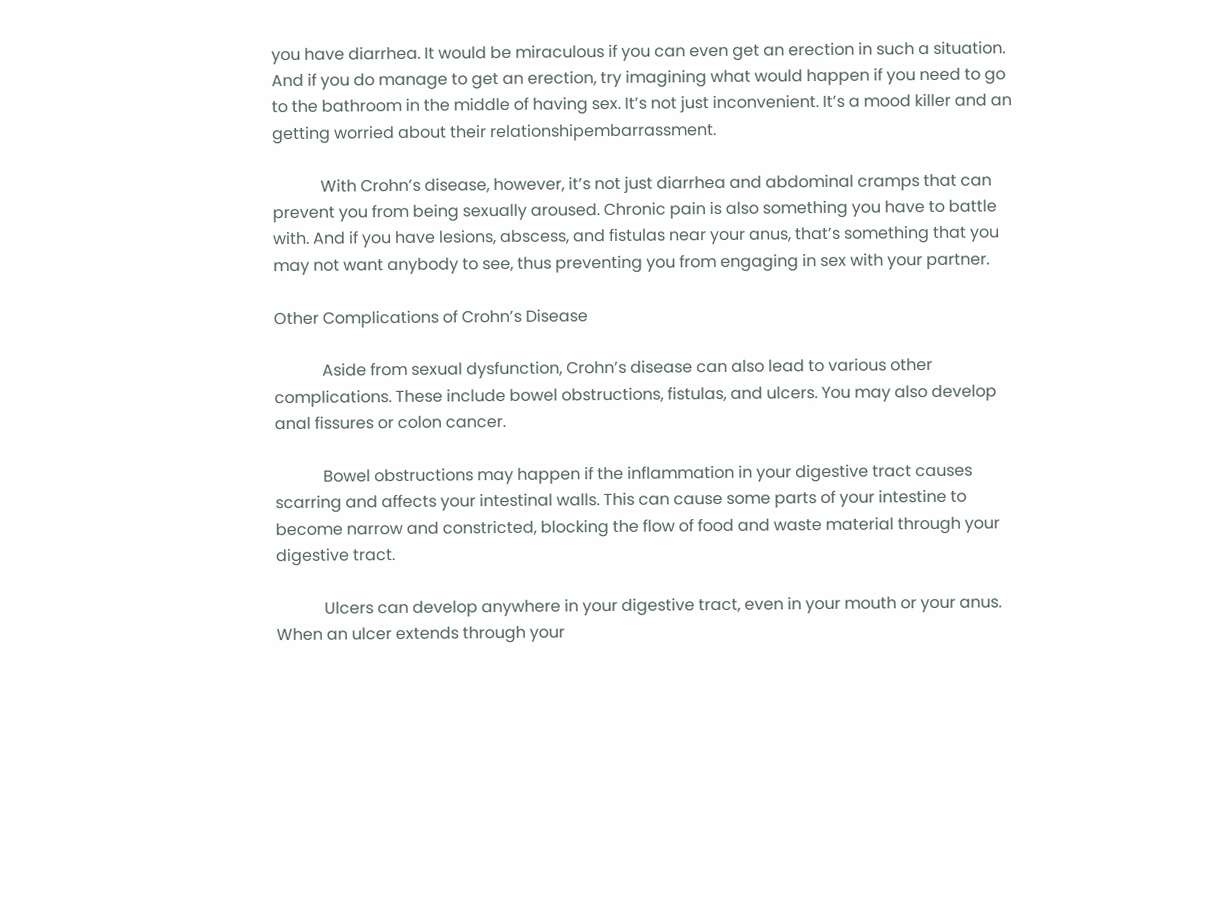you have diarrhea. It would be miraculous if you can even get an erection in such a situation. And if you do manage to get an erection, try imagining what would happen if you need to go to the bathroom in the middle of having sex. It’s not just inconvenient. It’s a mood killer and an getting worried about their relationshipembarrassment.

            With Crohn’s disease, however, it’s not just diarrhea and abdominal cramps that can prevent you from being sexually aroused. Chronic pain is also something you have to battle with. And if you have lesions, abscess, and fistulas near your anus, that’s something that you may not want anybody to see, thus preventing you from engaging in sex with your partner.

Other Complications of Crohn’s Disease

            Aside from sexual dysfunction, Crohn’s disease can also lead to various other complications. These include bowel obstructions, fistulas, and ulcers. You may also develop anal fissures or colon cancer.

            Bowel obstructions may happen if the inflammation in your digestive tract causes scarring and affects your intestinal walls. This can cause some parts of your intestine to become narrow and constricted, blocking the flow of food and waste material through your digestive tract.

            Ulcers can develop anywhere in your digestive tract, even in your mouth or your anus. When an ulcer extends through your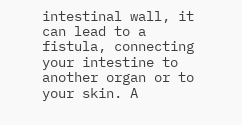intestinal wall, it can lead to a fistula, connecting your intestine to another organ or to your skin. A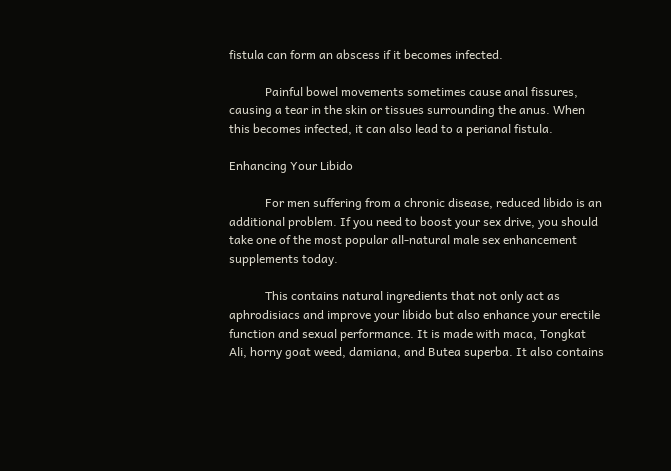fistula can form an abscess if it becomes infected.

            Painful bowel movements sometimes cause anal fissures, causing a tear in the skin or tissues surrounding the anus. When this becomes infected, it can also lead to a perianal fistula.

Enhancing Your Libido

            For men suffering from a chronic disease, reduced libido is an additional problem. If you need to boost your sex drive, you should take one of the most popular all-natural male sex enhancement supplements today.

            This contains natural ingredients that not only act as aphrodisiacs and improve your libido but also enhance your erectile function and sexual performance. It is made with maca, Tongkat Ali, horny goat weed, damiana, and Butea superba. It also contains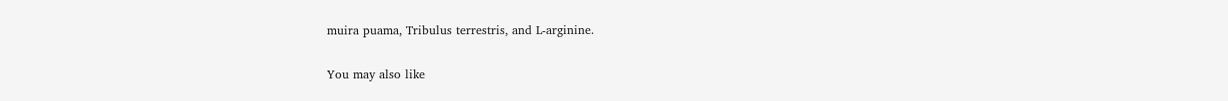muira puama, Tribulus terrestris, and L-arginine.

You may also like